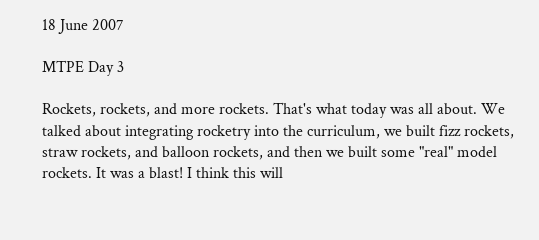18 June 2007

MTPE Day 3

Rockets, rockets, and more rockets. That's what today was all about. We talked about integrating rocketry into the curriculum, we built fizz rockets, straw rockets, and balloon rockets, and then we built some "real" model rockets. It was a blast! I think this will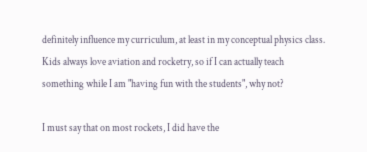definitely influence my curriculum, at least in my conceptual physics class. Kids always love aviation and rocketry, so if I can actually teach something while I am "having fun with the students", why not?

I must say that on most rockets, I did have the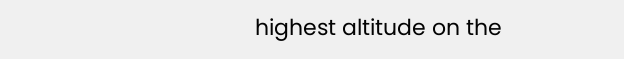highest altitude on the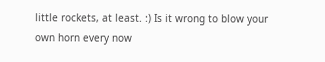little rockets, at least. :) Is it wrong to blow your own horn every now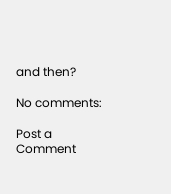and then?

No comments:

Post a Comment